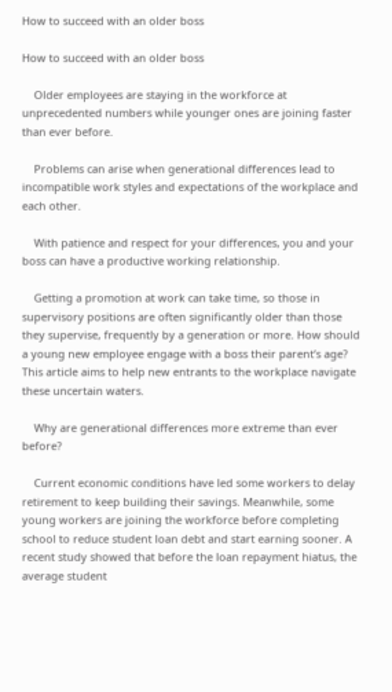How to succeed with an older boss

How to succeed with an older boss

    Older employees are staying in the workforce at unprecedented numbers while younger ones are joining faster than ever before.

    Problems can arise when generational differences lead to incompatible work styles and expectations of the workplace and each other.

    With patience and respect for your differences, you and your boss can have a productive working relationship.

    Getting a promotion at work can take time, so those in supervisory positions are often significantly older than those they supervise, frequently by a generation or more. How should a young new employee engage with a boss their parent’s age? This article aims to help new entrants to the workplace navigate these uncertain waters.

    Why are generational differences more extreme than ever before?

    Current economic conditions have led some workers to delay retirement to keep building their savings. Meanwhile, some young workers are joining the workforce before completing school to reduce student loan debt and start earning sooner. A recent study showed that before the loan repayment hiatus, the average student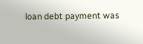loan debt payment was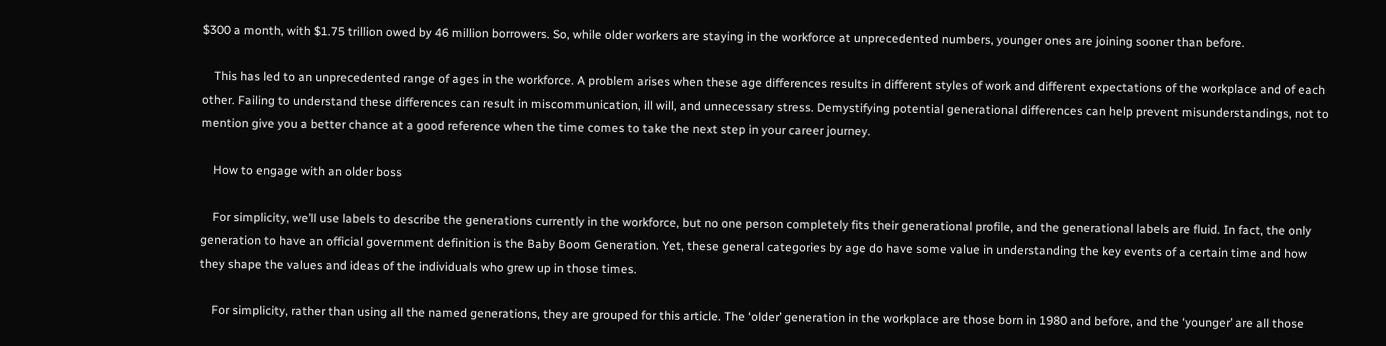$300 a month, with $1.75 trillion owed by 46 million borrowers. So, while older workers are staying in the workforce at unprecedented numbers, younger ones are joining sooner than before.

    This has led to an unprecedented range of ages in the workforce. A problem arises when these age differences results in different styles of work and different expectations of the workplace and of each other. Failing to understand these differences can result in miscommunication, ill will, and unnecessary stress. Demystifying potential generational differences can help prevent misunderstandings, not to mention give you a better chance at a good reference when the time comes to take the next step in your career journey.

    How to engage with an older boss

    For simplicity, we’ll use labels to describe the generations currently in the workforce, but no one person completely fits their generational profile, and the generational labels are fluid. In fact, the only generation to have an official government definition is the Baby Boom Generation. Yet, these general categories by age do have some value in understanding the key events of a certain time and how they shape the values and ideas of the individuals who grew up in those times.

    For simplicity, rather than using all the named generations, they are grouped for this article. The ‘older’ generation in the workplace are those born in 1980 and before, and the ‘younger’ are all those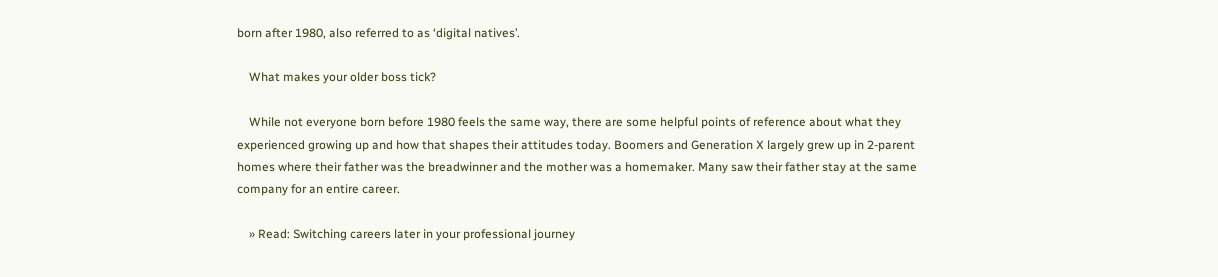born after 1980, also referred to as ‘digital natives’.

    What makes your older boss tick?

    While not everyone born before 1980 feels the same way, there are some helpful points of reference about what they experienced growing up and how that shapes their attitudes today. Boomers and Generation X largely grew up in 2-parent homes where their father was the breadwinner and the mother was a homemaker. Many saw their father stay at the same company for an entire career.

    » Read: Switching careers later in your professional journey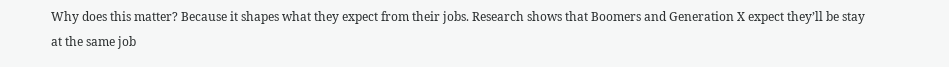Why does this matter? Because it shapes what they expect from their jobs. Research shows that Boomers and Generation X expect they’ll be stay at the same job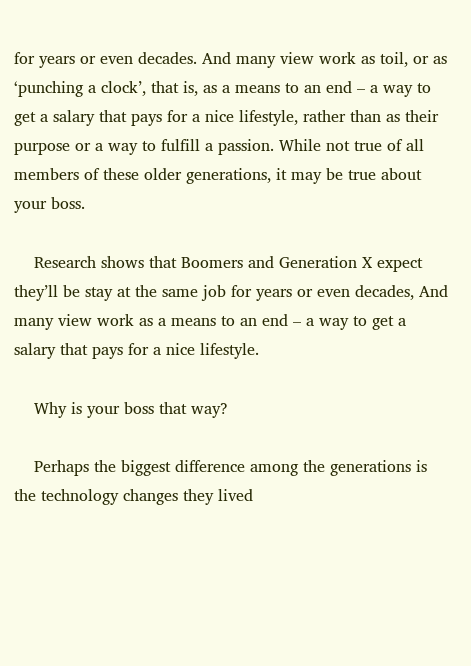for years or even decades. And many view work as toil, or as ‘punching a clock’, that is, as a means to an end – a way to get a salary that pays for a nice lifestyle, rather than as their purpose or a way to fulfill a passion. While not true of all members of these older generations, it may be true about your boss.

    Research shows that Boomers and Generation X expect they’ll be stay at the same job for years or even decades, And many view work as a means to an end – a way to get a salary that pays for a nice lifestyle.

    Why is your boss that way?

    Perhaps the biggest difference among the generations is the technology changes they lived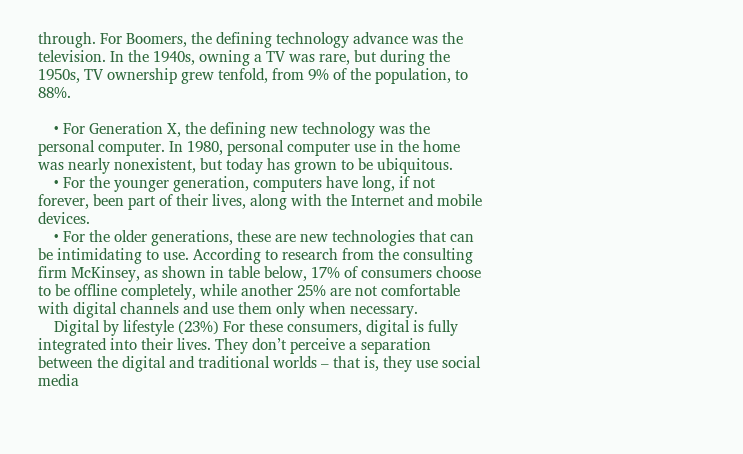through. For Boomers, the defining technology advance was the television. In the 1940s, owning a TV was rare, but during the 1950s, TV ownership grew tenfold, from 9% of the population, to 88%.

    • For Generation X, the defining new technology was the personal computer. In 1980, personal computer use in the home was nearly nonexistent, but today has grown to be ubiquitous.
    • For the younger generation, computers have long, if not forever, been part of their lives, along with the Internet and mobile devices.
    • For the older generations, these are new technologies that can be intimidating to use. According to research from the consulting firm McKinsey, as shown in table below, 17% of consumers choose to be offline completely, while another 25% are not comfortable with digital channels and use them only when necessary.
    Digital by lifestyle (23%) For these consumers, digital is fully integrated into their lives. They don’t perceive a separation between the digital and traditional worlds – that is, they use social media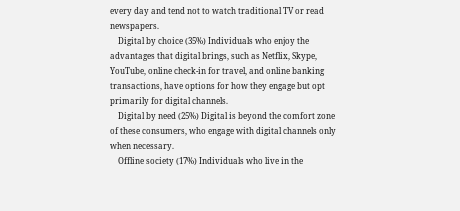every day and tend not to watch traditional TV or read newspapers.
    Digital by choice (35%) Individuals who enjoy the advantages that digital brings, such as Netflix, Skype, YouTube, online check-in for travel, and online banking transactions, have options for how they engage but opt primarily for digital channels.
    Digital by need (25%) Digital is beyond the comfort zone of these consumers, who engage with digital channels only when necessary.
    Offline society (17%) Individuals who live in the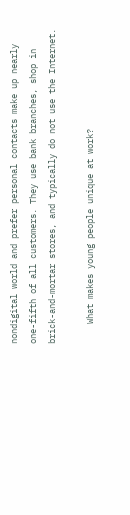nondigital world and prefer personal contacts make up nearly one-fifth of all customers. They use bank branches, shop in brick-and-mortar stores, and typically do not use the Internet.

    What makes young people unique at work?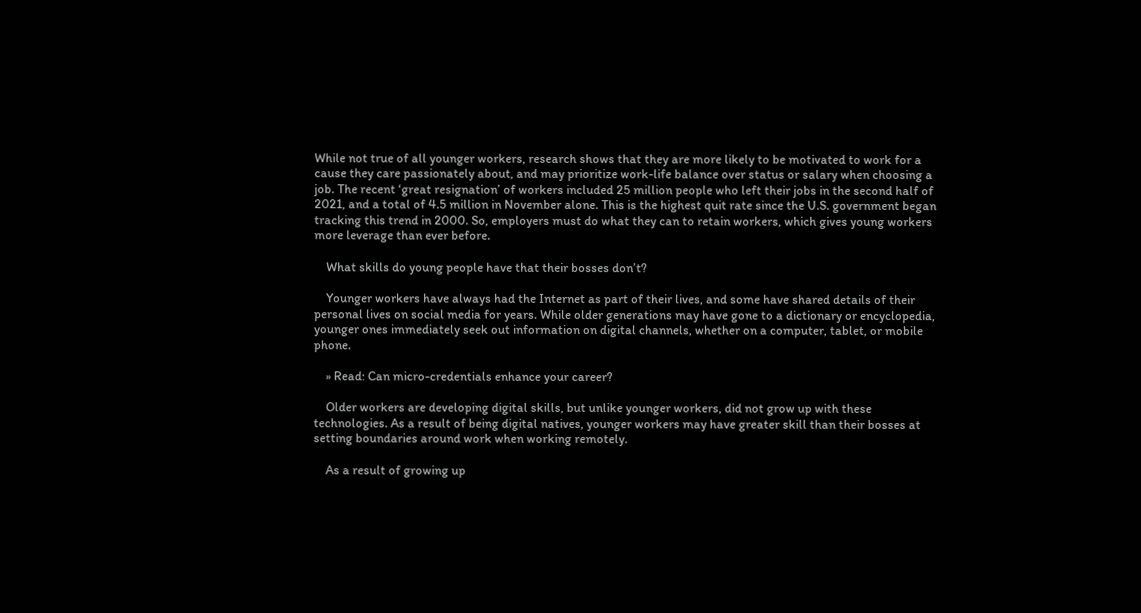While not true of all younger workers, research shows that they are more likely to be motivated to work for a cause they care passionately about, and may prioritize work-life balance over status or salary when choosing a job. The recent ‘great resignation’ of workers included 25 million people who left their jobs in the second half of 2021, and a total of 4.5 million in November alone. This is the highest quit rate since the U.S. government began tracking this trend in 2000. So, employers must do what they can to retain workers, which gives young workers more leverage than ever before.

    What skills do young people have that their bosses don’t?

    Younger workers have always had the Internet as part of their lives, and some have shared details of their personal lives on social media for years. While older generations may have gone to a dictionary or encyclopedia, younger ones immediately seek out information on digital channels, whether on a computer, tablet, or mobile phone.

    » Read: Can micro-credentials enhance your career?

    Older workers are developing digital skills, but unlike younger workers, did not grow up with these technologies. As a result of being digital natives, younger workers may have greater skill than their bosses at setting boundaries around work when working remotely.

    As a result of growing up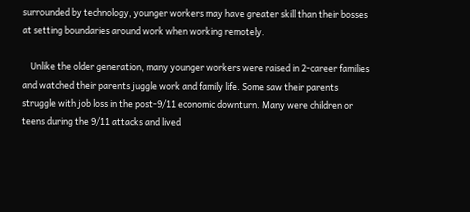surrounded by technology, younger workers may have greater skill than their bosses at setting boundaries around work when working remotely.

    Unlike the older generation, many younger workers were raised in 2-career families and watched their parents juggle work and family life. Some saw their parents struggle with job loss in the post-9/11 economic downturn. Many were children or teens during the 9/11 attacks and lived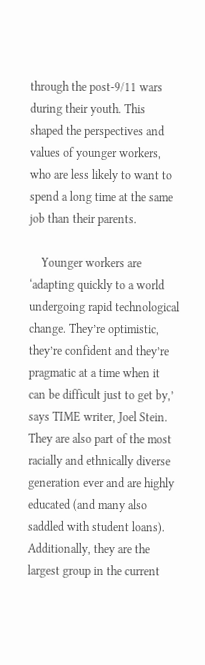through the post-9/11 wars during their youth. This shaped the perspectives and values of younger workers, who are less likely to want to spend a long time at the same job than their parents.

    Younger workers are ‘adapting quickly to a world undergoing rapid technological change. They’re optimistic, they’re confident and they’re pragmatic at a time when it can be difficult just to get by,’ says TIME writer, Joel Stein. They are also part of the most racially and ethnically diverse generation ever and are highly educated (and many also saddled with student loans). Additionally, they are the largest group in the current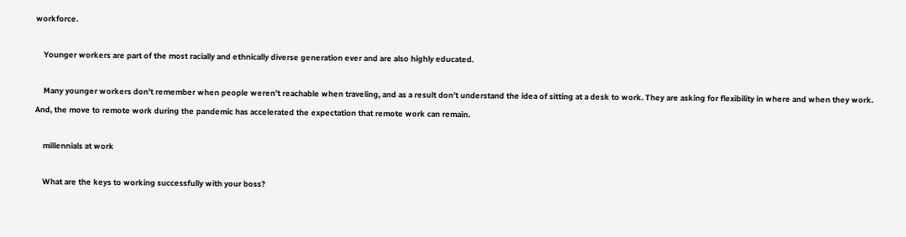workforce.

    Younger workers are part of the most racially and ethnically diverse generation ever and are also highly educated.

    Many younger workers don’t remember when people weren’t reachable when traveling, and as a result don’t understand the idea of sitting at a desk to work. They are asking for flexibility in where and when they work. And, the move to remote work during the pandemic has accelerated the expectation that remote work can remain.

    millennials at work

    What are the keys to working successfully with your boss?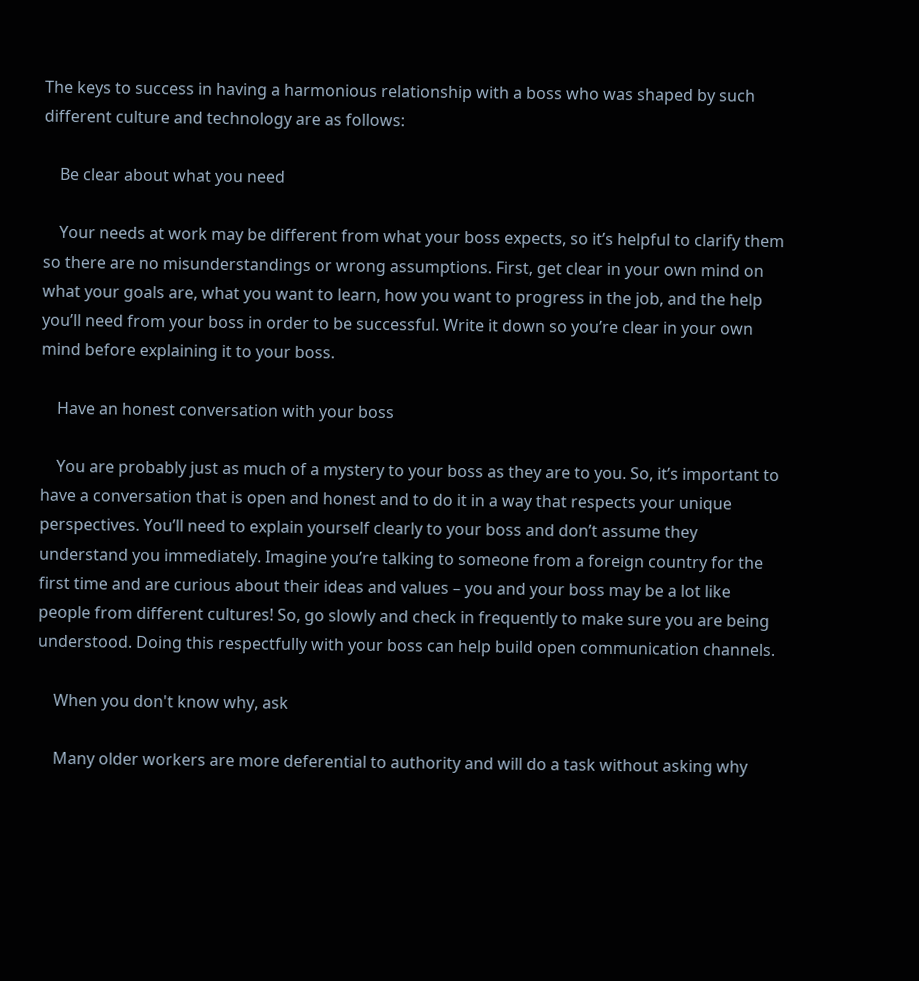The keys to success in having a harmonious relationship with a boss who was shaped by such different culture and technology are as follows:

    Be clear about what you need

    Your needs at work may be different from what your boss expects, so it’s helpful to clarify them so there are no misunderstandings or wrong assumptions. First, get clear in your own mind on what your goals are, what you want to learn, how you want to progress in the job, and the help you’ll need from your boss in order to be successful. Write it down so you’re clear in your own mind before explaining it to your boss.

    Have an honest conversation with your boss

    You are probably just as much of a mystery to your boss as they are to you. So, it’s important to have a conversation that is open and honest and to do it in a way that respects your unique perspectives. You’ll need to explain yourself clearly to your boss and don’t assume they understand you immediately. Imagine you’re talking to someone from a foreign country for the first time and are curious about their ideas and values – you and your boss may be a lot like people from different cultures! So, go slowly and check in frequently to make sure you are being understood. Doing this respectfully with your boss can help build open communication channels.

    When you don't know why, ask

    Many older workers are more deferential to authority and will do a task without asking why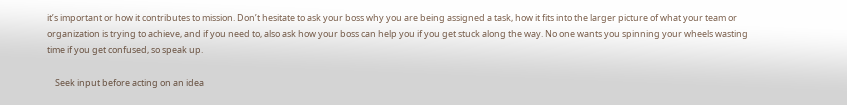it’s important or how it contributes to mission. Don’t hesitate to ask your boss why you are being assigned a task, how it fits into the larger picture of what your team or organization is trying to achieve, and if you need to, also ask how your boss can help you if you get stuck along the way. No one wants you spinning your wheels wasting time if you get confused, so speak up.

    Seek input before acting on an idea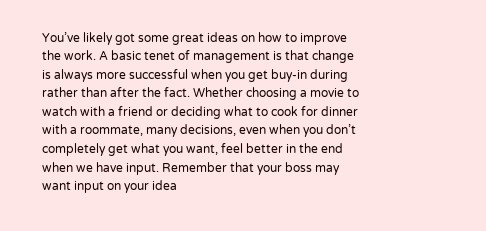You’ve likely got some great ideas on how to improve the work. A basic tenet of management is that change is always more successful when you get buy-in during rather than after the fact. Whether choosing a movie to watch with a friend or deciding what to cook for dinner with a roommate, many decisions, even when you don’t completely get what you want, feel better in the end when we have input. Remember that your boss may want input on your idea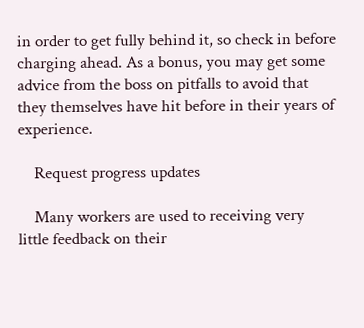in order to get fully behind it, so check in before charging ahead. As a bonus, you may get some advice from the boss on pitfalls to avoid that they themselves have hit before in their years of experience.

    Request progress updates

    Many workers are used to receiving very little feedback on their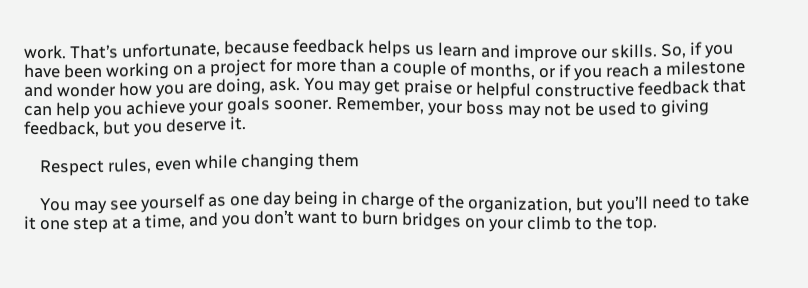work. That’s unfortunate, because feedback helps us learn and improve our skills. So, if you have been working on a project for more than a couple of months, or if you reach a milestone and wonder how you are doing, ask. You may get praise or helpful constructive feedback that can help you achieve your goals sooner. Remember, your boss may not be used to giving feedback, but you deserve it.

    Respect rules, even while changing them

    You may see yourself as one day being in charge of the organization, but you’ll need to take it one step at a time, and you don’t want to burn bridges on your climb to the top.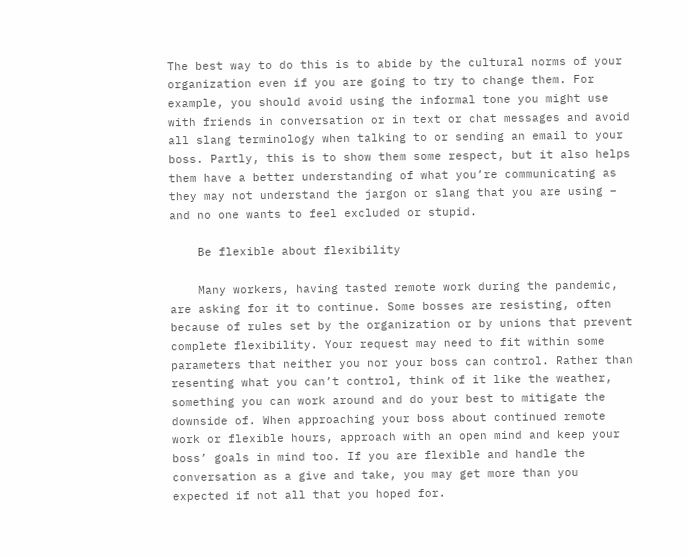The best way to do this is to abide by the cultural norms of your organization even if you are going to try to change them. For example, you should avoid using the informal tone you might use with friends in conversation or in text or chat messages and avoid all slang terminology when talking to or sending an email to your boss. Partly, this is to show them some respect, but it also helps them have a better understanding of what you’re communicating as they may not understand the jargon or slang that you are using – and no one wants to feel excluded or stupid.

    Be flexible about flexibility

    Many workers, having tasted remote work during the pandemic, are asking for it to continue. Some bosses are resisting, often because of rules set by the organization or by unions that prevent complete flexibility. Your request may need to fit within some parameters that neither you nor your boss can control. Rather than resenting what you can’t control, think of it like the weather, something you can work around and do your best to mitigate the downside of. When approaching your boss about continued remote work or flexible hours, approach with an open mind and keep your boss’ goals in mind too. If you are flexible and handle the conversation as a give and take, you may get more than you expected if not all that you hoped for.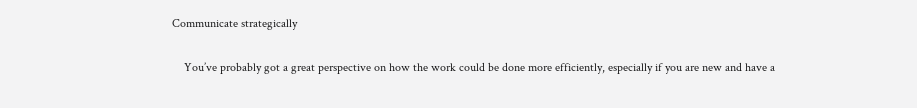Communicate strategically

    You’ve probably got a great perspective on how the work could be done more efficiently, especially if you are new and have a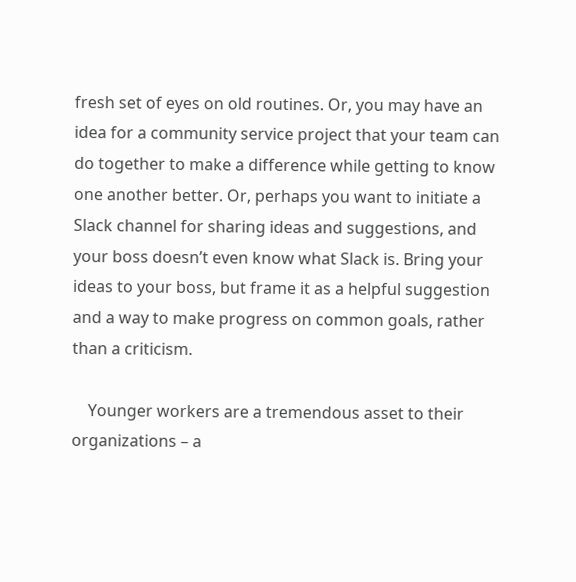fresh set of eyes on old routines. Or, you may have an idea for a community service project that your team can do together to make a difference while getting to know one another better. Or, perhaps you want to initiate a Slack channel for sharing ideas and suggestions, and your boss doesn’t even know what Slack is. Bring your ideas to your boss, but frame it as a helpful suggestion and a way to make progress on common goals, rather than a criticism.

    Younger workers are a tremendous asset to their organizations – a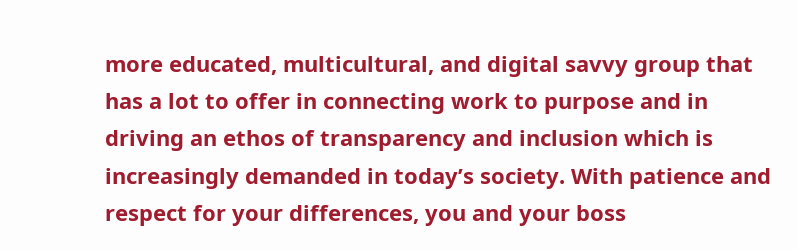more educated, multicultural, and digital savvy group that has a lot to offer in connecting work to purpose and in driving an ethos of transparency and inclusion which is increasingly demanded in today’s society. With patience and respect for your differences, you and your boss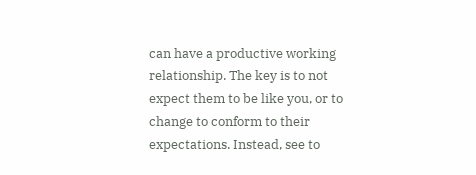can have a productive working relationship. The key is to not expect them to be like you, or to change to conform to their expectations. Instead, see to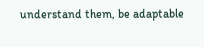understand them, be adaptable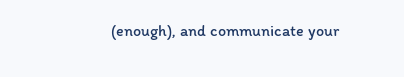(enough), and communicate your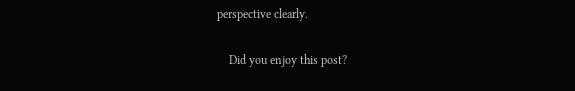perspective clearly.

    Did you enjoy this post?